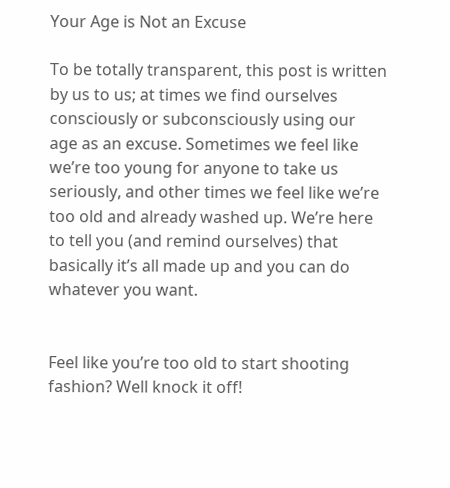Your Age is Not an Excuse

To be totally transparent, this post is written by us to us; at times we find ourselves consciously or subconsciously using our age as an excuse. Sometimes we feel like we’re too young for anyone to take us seriously, and other times we feel like we’re too old and already washed up. We’re here to tell you (and remind ourselves) that basically it’s all made up and you can do whatever you want.


Feel like you’re too old to start shooting fashion? Well knock it off!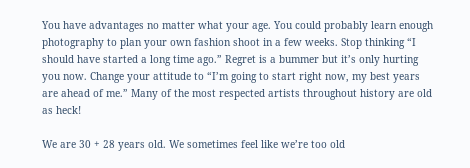You have advantages no matter what your age. You could probably learn enough photography to plan your own fashion shoot in a few weeks. Stop thinking “I should have started a long time ago.” Regret is a bummer but it’s only hurting you now. Change your attitude to “I’m going to start right now, my best years are ahead of me.” Many of the most respected artists throughout history are old as heck!

We are 30 + 28 years old. We sometimes feel like we’re too old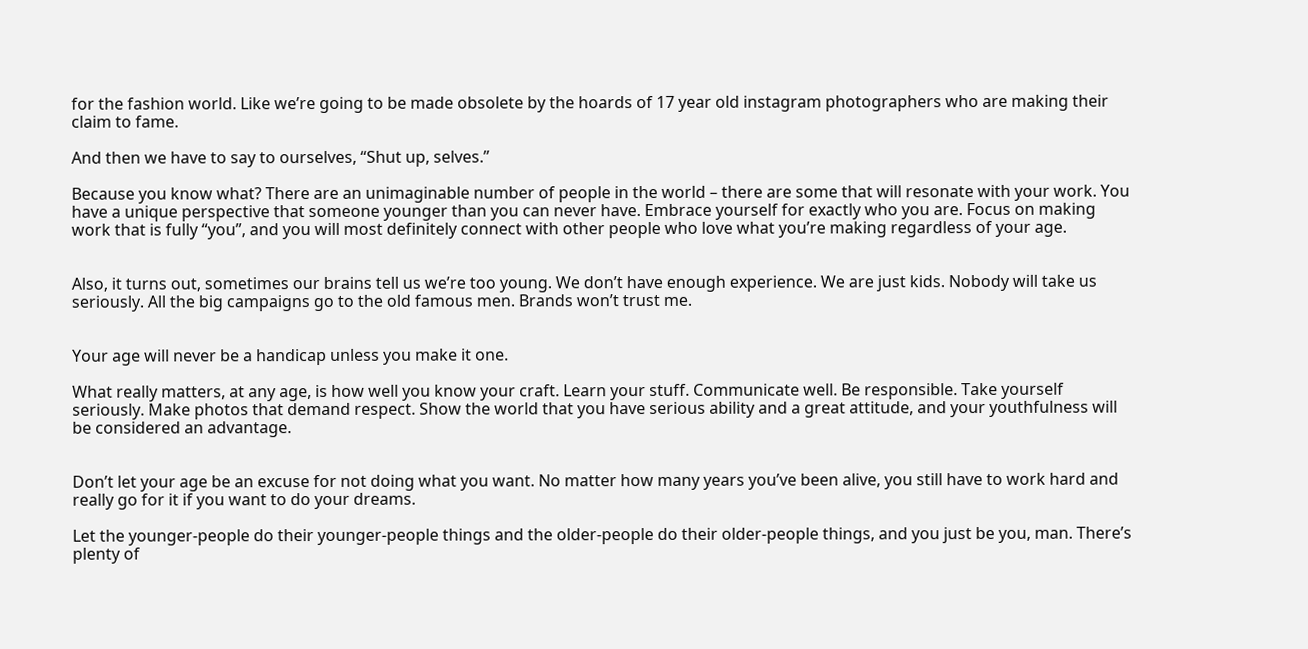for the fashion world. Like we’re going to be made obsolete by the hoards of 17 year old instagram photographers who are making their claim to fame.

And then we have to say to ourselves, “Shut up, selves.”

Because you know what? There are an unimaginable number of people in the world – there are some that will resonate with your work. You have a unique perspective that someone younger than you can never have. Embrace yourself for exactly who you are. Focus on making work that is fully “you”, and you will most definitely connect with other people who love what you’re making regardless of your age.


Also, it turns out, sometimes our brains tell us we’re too young. We don’t have enough experience. We are just kids. Nobody will take us seriously. All the big campaigns go to the old famous men. Brands won’t trust me.


Your age will never be a handicap unless you make it one.

What really matters, at any age, is how well you know your craft. Learn your stuff. Communicate well. Be responsible. Take yourself seriously. Make photos that demand respect. Show the world that you have serious ability and a great attitude, and your youthfulness will be considered an advantage.


Don’t let your age be an excuse for not doing what you want. No matter how many years you’ve been alive, you still have to work hard and really go for it if you want to do your dreams.

Let the younger-people do their younger-people things and the older-people do their older-people things, and you just be you, man. There’s plenty of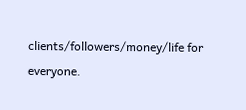clients/followers/money/life for everyone.